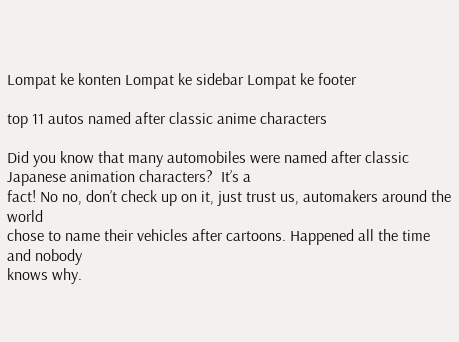Lompat ke konten Lompat ke sidebar Lompat ke footer

top 11 autos named after classic anime characters

Did you know that many automobiles were named after classic
Japanese animation characters?  It’s a
fact! No no, don’t check up on it, just trust us, automakers around the world
chose to name their vehicles after cartoons. Happened all the time and nobody
knows why.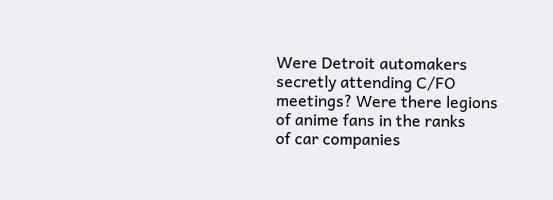Were Detroit automakers
secretly attending C/FO meetings? Were there legions of anime fans in the ranks
of car companies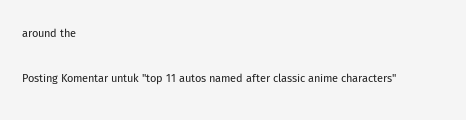around the

Posting Komentar untuk "top 11 autos named after classic anime characters"